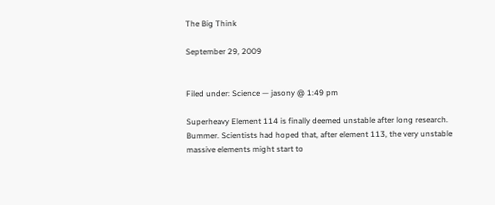The Big Think

September 29, 2009


Filed under: Science — jasony @ 1:49 pm

Superheavy Element 114 is finally deemed unstable after long research. Bummer. Scientists had hoped that, after element 113, the very unstable massive elements might start to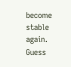become stable again. Guess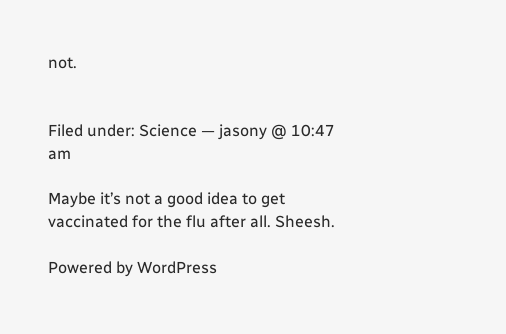not.


Filed under: Science — jasony @ 10:47 am

Maybe it’s not a good idea to get vaccinated for the flu after all. Sheesh.

Powered by WordPress